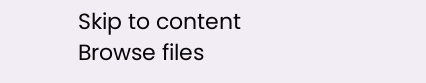Skip to content
Browse files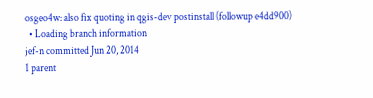osgeo4w: also fix quoting in qgis-dev postinstall (followup e4dd900)
  • Loading branch information
jef-n committed Jun 20, 2014
1 parent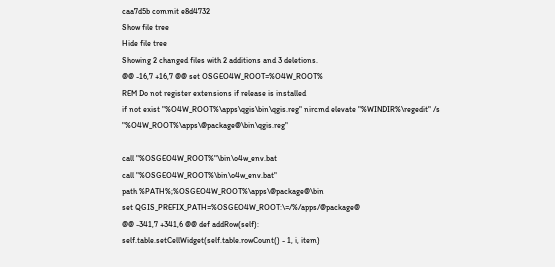caa7d5b commit e8d4732
Show file tree
Hide file tree
Showing 2 changed files with 2 additions and 3 deletions.
@@ -16,7 +16,7 @@ set OSGEO4W_ROOT=%O4W_ROOT%
REM Do not register extensions if release is installed
if not exist "%O4W_ROOT%\apps\qgis\bin\qgis.reg" nircmd elevate "%WINDIR%\regedit" /s "%O4W_ROOT%\apps\@package@\bin\qgis.reg"

call "%OSGEO4W_ROOT%"\bin\o4w_env.bat
call "%OSGEO4W_ROOT%\bin\o4w_env.bat"
path %PATH%;%OSGEO4W_ROOT%\apps\@package@\bin
set QGIS_PREFIX_PATH=%OSGEO4W_ROOT:\=/%/apps/@package@
@@ -341,7 +341,6 @@ def addRow(self):
self.table.setCellWidget(self.table.rowCount() - 1, i, item)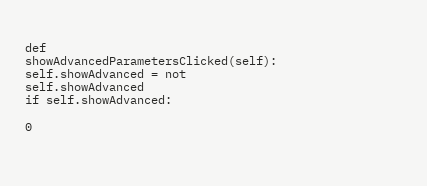def showAdvancedParametersClicked(self):
self.showAdvanced = not self.showAdvanced
if self.showAdvanced:

0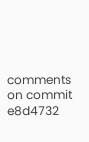comments on commit e8d4732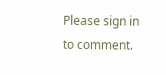Please sign in to comment.